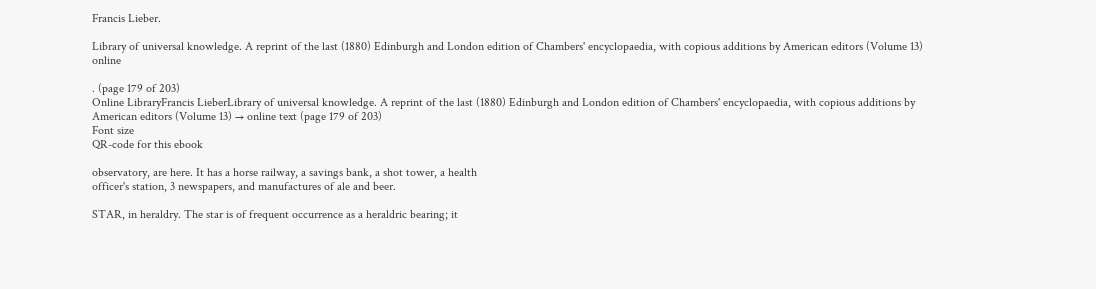Francis Lieber.

Library of universal knowledge. A reprint of the last (1880) Edinburgh and London edition of Chambers' encyclopaedia, with copious additions by American editors (Volume 13) online

. (page 179 of 203)
Online LibraryFrancis LieberLibrary of universal knowledge. A reprint of the last (1880) Edinburgh and London edition of Chambers' encyclopaedia, with copious additions by American editors (Volume 13) → online text (page 179 of 203)
Font size
QR-code for this ebook

observatory, are here. It has a horse railway, a savings bank, a shot tower, a health
officer's station, 3 newspapers, and manufactures of ale and beer.

STAR, in heraldry. The star is of frequent occurrence as a heraldric bearing; it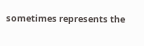sometimes represents the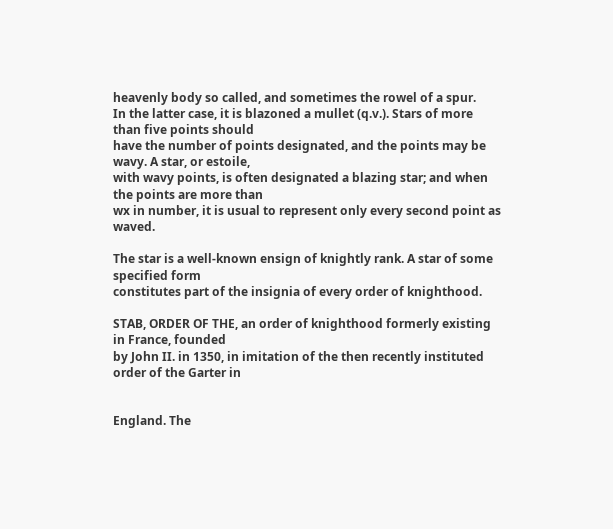heavenly body so called, and sometimes the rowel of a spur.
In the latter case, it is blazoned a mullet (q.v.). Stars of more than five points should
have the number of points designated, and the points may be wavy. A star, or estoile,
with wavy points, is often designated a blazing star; and when the points are more than
wx in number, it is usual to represent only every second point as waved.

The star is a well-known ensign of knightly rank. A star of some specified form
constitutes part of the insignia of every order of knighthood.

STAB, ORDER OF THE, an order of knighthood formerly existing in France, founded
by John II. in 1350, in imitation of the then recently instituted order of the Garter in


England. The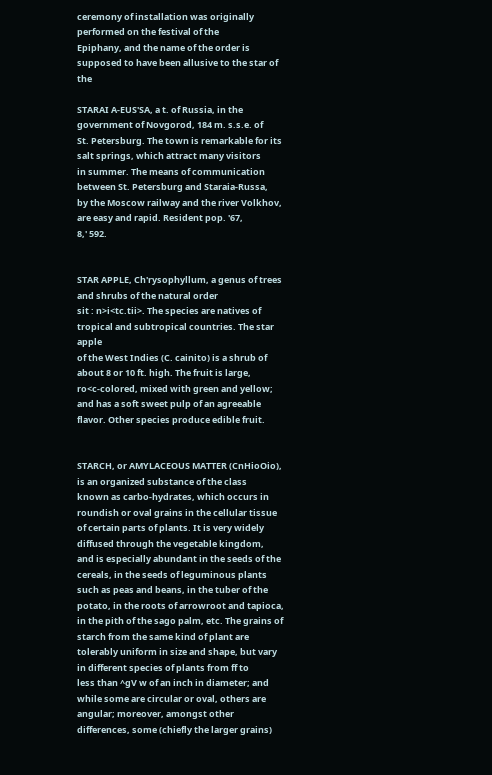ceremony of installation was originally performed on the festival of the
Epiphany, and the name of the order is supposed to have been allusive to the star of the

STARAI A-EUS'SA, a t. of Russia, in the government of Novgorod, 184 m. s.s.e. of
St. Petersburg. The town is remarkable for its salt springs, which attract many visitors
in summer. The means of communication between St. Petersburg and Staraia-Russa,
by the Moscow railway and the river Volkhov, are easy and rapid. Resident pop. '67,
8,' 592.


STAR APPLE, Ch'rysophyllum, a genus of trees and shrubs of the natural order
sit : n>i<tc.tii>. The species are natives of tropical and subtropical countries. The star apple
of the West Indies (C. cainito) is a shrub of about 8 or 10 ft. high. The fruit is large,
ro<c-colored, mixed with green and yellow; and has a soft sweet pulp of an agreeable
flavor. Other species produce edible fruit.


STARCH, or AMYLACEOUS MATTER (CnHioOio), is an organized substance of the class
known as carbo-hydrates, which occurs in roundish or oval grains in the cellular tissue
of certain parts of plants. It is very widely diffused through the vegetable kingdom,
and is especially abundant in the seeds of the cereals, in the seeds of leguminous plants
such as peas and beans, in the tuber of the potato, in the roots of arrowroot and tapioca,
in the pith of the sago palm, etc. The grains of starch from the same kind of plant are
tolerably uniform in size and shape, but vary in different species of plants from ff to
less than ^gV w of an inch in diameter; and while some are circular or oval, others are
angular; moreover, amongst other differences, some (chiefly the larger grains)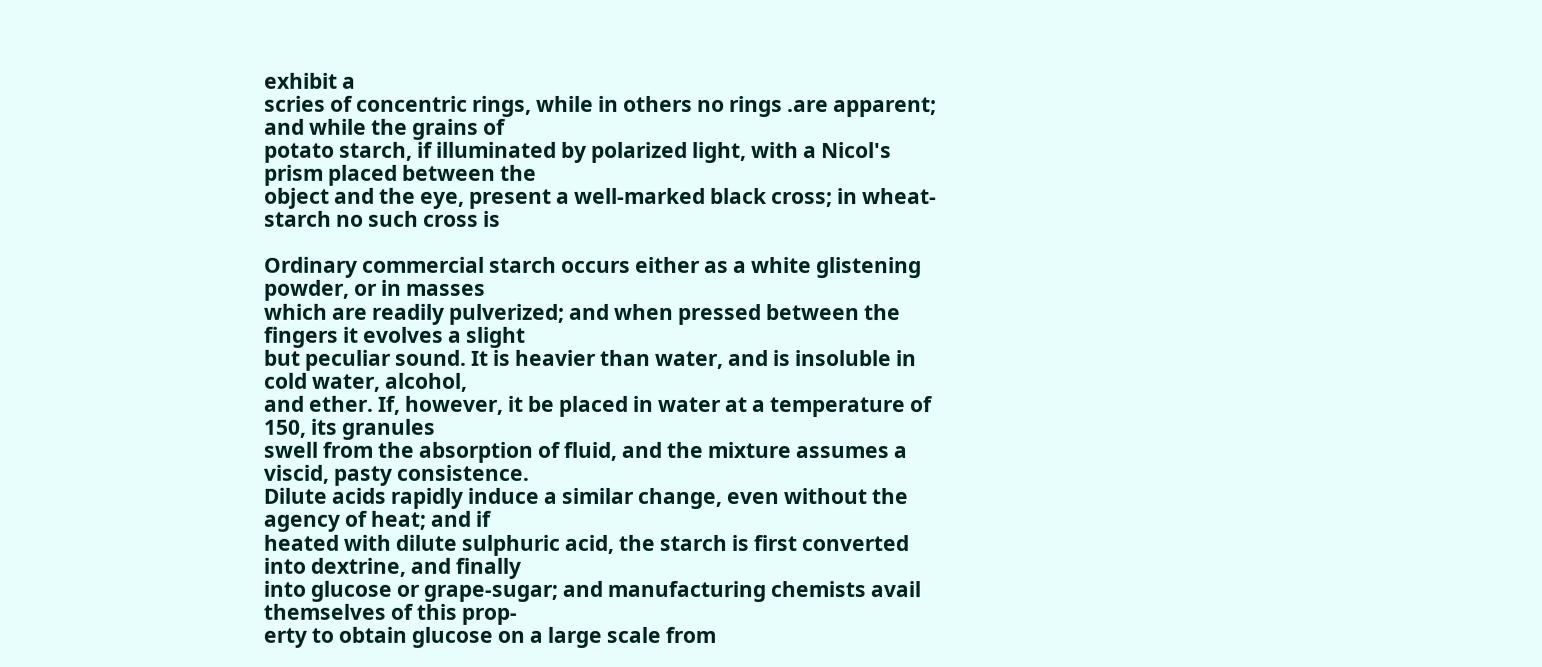exhibit a
scries of concentric rings, while in others no rings .are apparent; and while the grains of
potato starch, if illuminated by polarized light, with a Nicol's prism placed between the
object and the eye, present a well-marked black cross; in wheat-starch no such cross is

Ordinary commercial starch occurs either as a white glistening powder, or in masses
which are readily pulverized; and when pressed between the fingers it evolves a slight
but peculiar sound. It is heavier than water, and is insoluble in cold water, alcohol,
and ether. If, however, it be placed in water at a temperature of 150, its granules
swell from the absorption of fluid, and the mixture assumes a viscid, pasty consistence.
Dilute acids rapidly induce a similar change, even without the agency of heat; and if
heated with dilute sulphuric acid, the starch is first converted into dextrine, and finally
into glucose or grape-sugar; and manufacturing chemists avail themselves of this prop-
erty to obtain glucose on a large scale from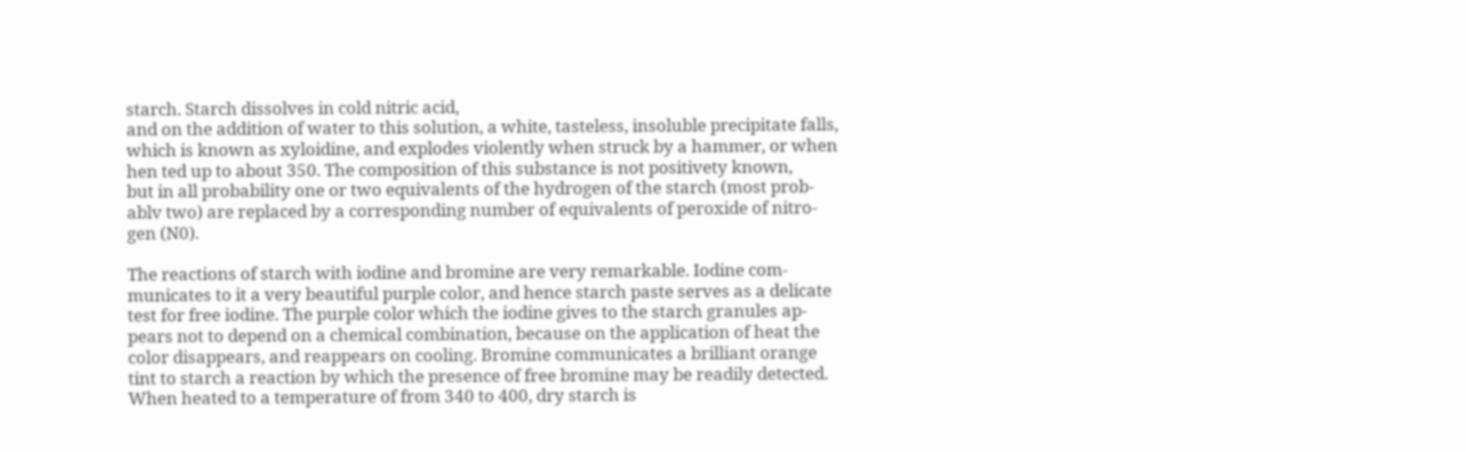starch. Starch dissolves in cold nitric acid,
and on the addition of water to this solution, a white, tasteless, insoluble precipitate falls,
which is known as xyloidine, and explodes violently when struck by a hammer, or when
hen ted up to about 350. The composition of this substance is not positivety known,
but in all probability one or two equivalents of the hydrogen of the starch (most prob-
ablv two) are replaced by a corresponding number of equivalents of peroxide of nitro-
gen (N0).

The reactions of starch with iodine and bromine are very remarkable. Iodine com-
municates to it a very beautiful purple color, and hence starch paste serves as a delicate
test for free iodine. The purple color which the iodine gives to the starch granules ap-
pears not to depend on a chemical combination, because on the application of heat the
color disappears, and reappears on cooling. Bromine communicates a brilliant orange
tint to starch a reaction by which the presence of free bromine may be readily detected.
When heated to a temperature of from 340 to 400, dry starch is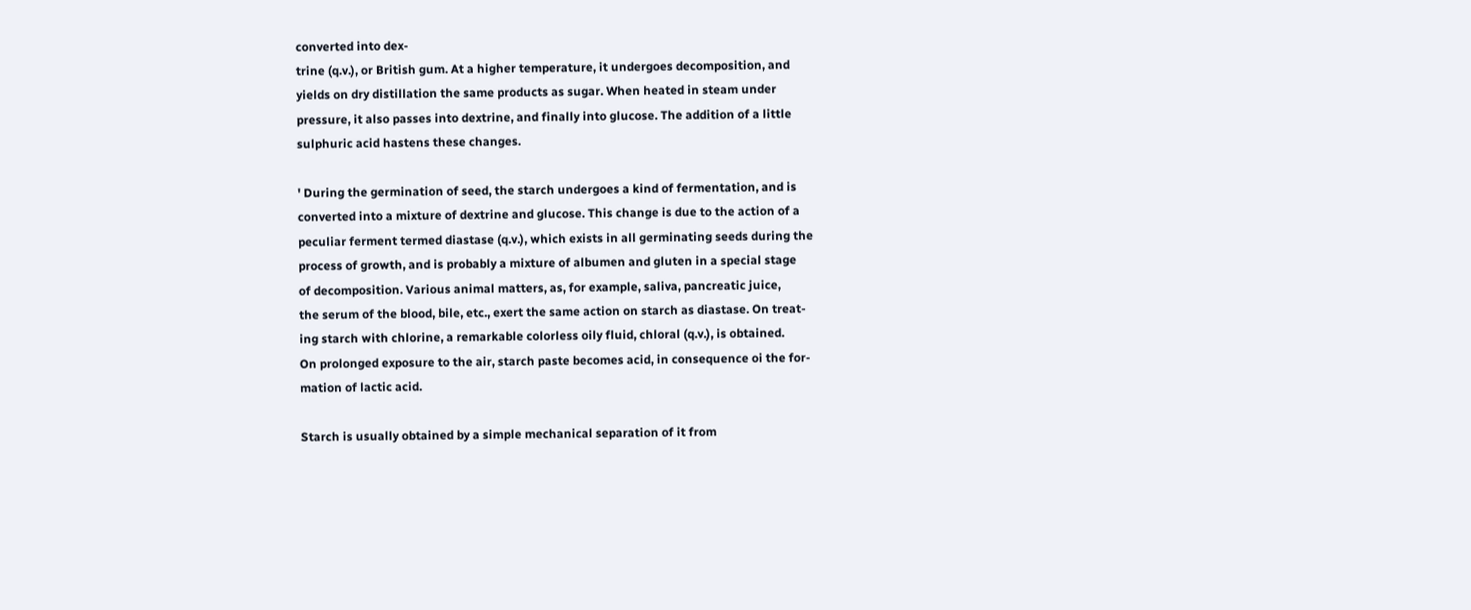converted into dex-
trine (q.v.), or British gum. At a higher temperature, it undergoes decomposition, and
yields on dry distillation the same products as sugar. When heated in steam under
pressure, it also passes into dextrine, and finally into glucose. The addition of a little
sulphuric acid hastens these changes.

' During the germination of seed, the starch undergoes a kind of fermentation, and is
converted into a mixture of dextrine and glucose. This change is due to the action of a
peculiar ferment termed diastase (q.v.), which exists in all germinating seeds during the
process of growth, and is probably a mixture of albumen and gluten in a special stage
of decomposition. Various animal matters, as, for example, saliva, pancreatic juice,
the serum of the blood, bile, etc., exert the same action on starch as diastase. On treat-
ing starch with chlorine, a remarkable colorless oily fluid, chloral (q.v.), is obtained.
On prolonged exposure to the air, starch paste becomes acid, in consequence oi the for-
mation of lactic acid.

Starch is usually obtained by a simple mechanical separation of it from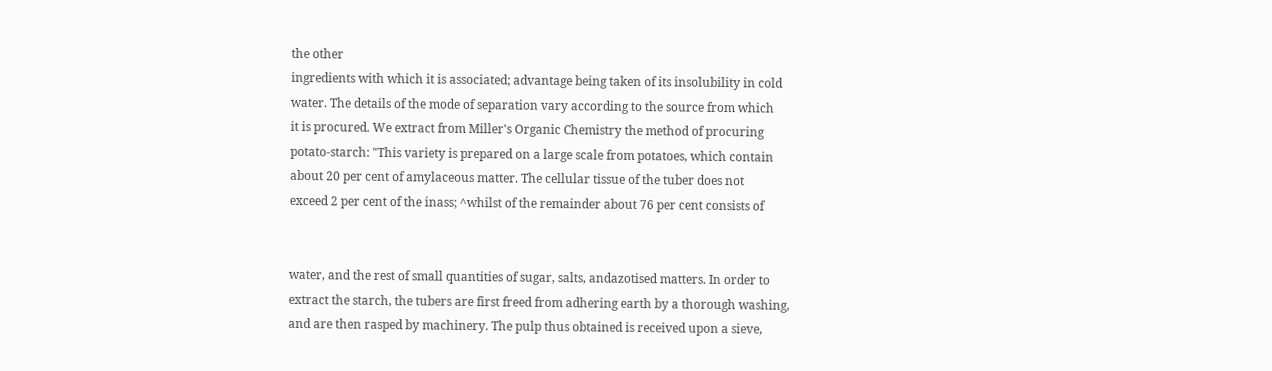the other
ingredients with which it is associated; advantage being taken of its insolubility in cold
water. The details of the mode of separation vary according to the source from which
it is procured. We extract from Miller's Organic Chemistry the method of procuring
potato-starch: "This variety is prepared on a large scale from potatoes, which contain
about 20 per cent of amylaceous matter. The cellular tissue of the tuber does not
exceed 2 per cent of the inass; ^whilst of the remainder about 76 per cent consists of


water, and the rest of small quantities of sugar, salts, andazotised matters. In order to
extract the starch, the tubers are first freed from adhering earth by a thorough washing,
and are then rasped by machinery. The pulp thus obtained is received upon a sieve,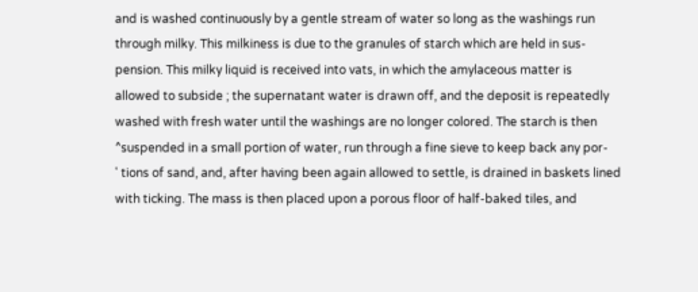and is washed continuously by a gentle stream of water so long as the washings run
through milky. This milkiness is due to the granules of starch which are held in sus-
pension. This milky liquid is received into vats, in which the amylaceous matter is
allowed to subside ; the supernatant water is drawn off, and the deposit is repeatedly
washed with fresh water until the washings are no longer colored. The starch is then
^suspended in a small portion of water, run through a fine sieve to keep back any por-
' tions of sand, and, after having been again allowed to settle, is drained in baskets lined
with ticking. The mass is then placed upon a porous floor of half-baked tiles, and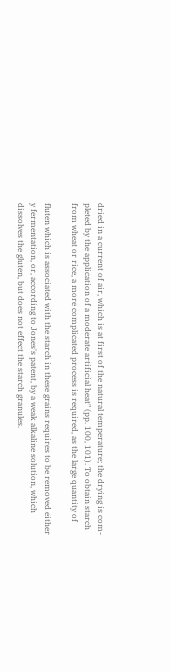dried in a current of air, which is at first of the natural temperature; the drying is com-
pleted by the application of a moderate artificial heat" (pp. 100, 101). To obtain starch
from wheat or rice, a more complicated process is required, as the large quantity of

fluten which is associated with the starch in these grains requires to be removed either
y fermentation, or, according to Jones's patent, by a weak alkaline solution, which
dissolves the gluten, but does not effect the starch granules.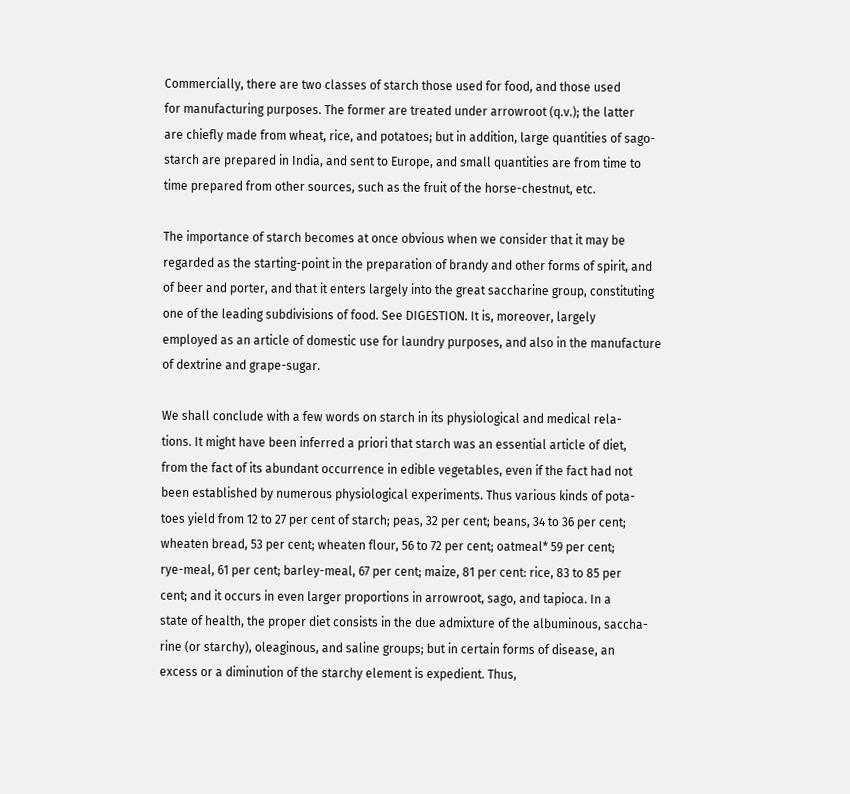Commercially, there are two classes of starch those used for food, and those used
for manufacturing purposes. The former are treated under arrowroot (q.v.); the latter
are chiefly made from wheat, rice, and potatoes; but in addition, large quantities of sago-
starch are prepared in India, and sent to Europe, and small quantities are from time to
time prepared from other sources, such as the fruit of the horse-chestnut, etc.

The importance of starch becomes at once obvious when we consider that it may be
regarded as the starting-point in the preparation of brandy and other forms of spirit, and
of beer and porter, and that it enters largely into the great saccharine group, constituting
one of the leading subdivisions of food. See DIGESTION. It is, moreover, largely
employed as an article of domestic use for laundry purposes, and also in the manufacture
of dextrine and grape-sugar.

We shall conclude with a few words on starch in its physiological and medical rela-
tions. It might have been inferred a priori that starch was an essential article of diet,
from the fact of its abundant occurrence in edible vegetables, even if the fact had not
been established by numerous physiological experiments. Thus various kinds of pota-
toes yield from 12 to 27 per cent of starch; peas, 32 per cent; beans, 34 to 36 per cent;
wheaten bread, 53 per cent; wheaten flour, 56 to 72 per cent; oatmeal* 59 per cent;
rye-meal, 61 per cent; barley-meal, 67 per cent; maize, 81 per cent: rice, 83 to 85 per
cent; and it occurs in even larger proportions in arrowroot, sago, and tapioca. In a
state of health, the proper diet consists in the due admixture of the albuminous, saccha-
rine (or starchy), oleaginous, and saline groups; but in certain forms of disease, an
excess or a diminution of the starchy element is expedient. Thus,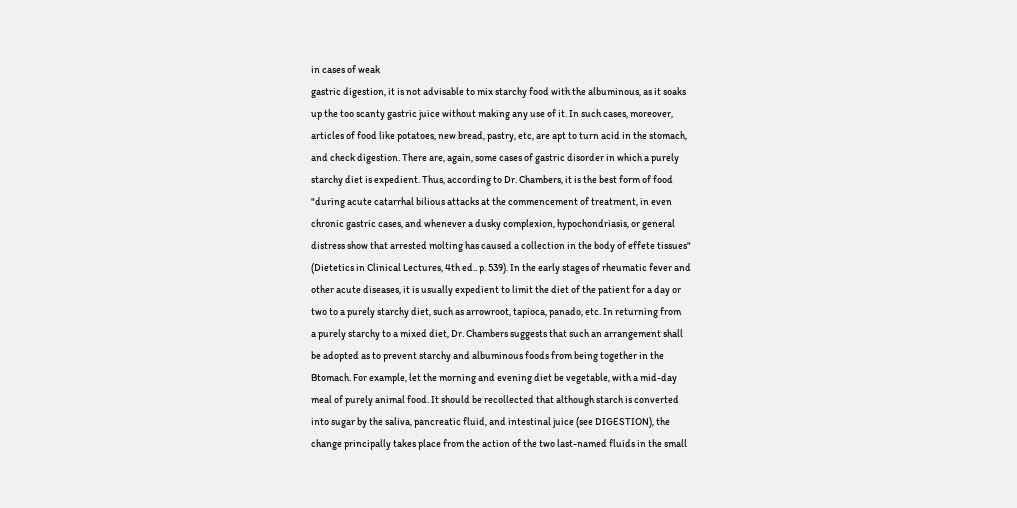in cases of weak
gastric digestion, it is not advisable to mix starchy food with the albuminous, as it soaks
up the too scanty gastric juice without making any use of it. In such cases, moreover,
articles of food like potatoes, new bread, pastry, etc, are apt to turn acid in the stomach,
and check digestion. There are, again, some cases of gastric disorder in which a purely
starchy diet is expedient. Thus, according to Dr. Chambers, it is the best form of food
"during acute catarrhal bilious attacks at the commencement of treatment, in even
chronic gastric cases, and whenever a dusky complexion, hypochondriasis, or general
distress show that arrested molting has caused a collection in the body of effete tissues"
(Dietetics in Clinical Lectures, 4th ed.. p. 539). In the early stages of rheumatic fever and
other acute diseases, it is usually expedient to limit the diet of the patient for a day or
two to a purely starchy diet, such as arrowroot, tapioca, panado, etc. In returning from
a purely starchy to a mixed diet, Dr. Chambers suggests that such an arrangement shall
be adopted as to prevent starchy and albuminous foods from being together in the
Btomach. For example, let the morning and evening diet be vegetable, with a mid-day
meal of purely animal food. It should be recollected that although starch is converted
into sugar by the saliva, pancreatic fluid, and intestinal juice (see DIGESTION), the
change principally takes place from the action of the two last-named fluids in the small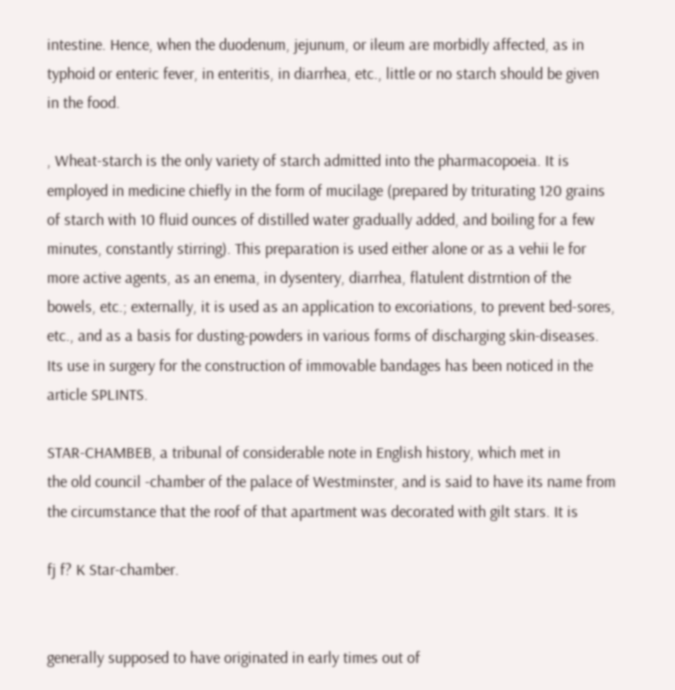intestine. Hence, when the duodenum, jejunum, or ileum are morbidly affected, as in
typhoid or enteric fever, in enteritis, in diarrhea, etc., little or no starch should be given
in the food.

, Wheat-starch is the only variety of starch admitted into the pharmacopoeia. It is
employed in medicine chiefly in the form of mucilage (prepared by triturating 120 grains
of starch with 10 fluid ounces of distilled water gradually added, and boiling for a few
minutes, constantly stirring). This preparation is used either alone or as a vehii le for
more active agents, as an enema, in dysentery, diarrhea, flatulent distrntion of the
bowels, etc.; externally, it is used as an application to excoriations, to prevent bed-sores,
etc., and as a basis for dusting-powders in various forms of discharging skin-diseases.
Its use in surgery for the construction of immovable bandages has been noticed in the
article SPLINTS.

STAR-CHAMBEB, a tribunal of considerable note in English history, which met in
the old council -chamber of the palace of Westminster, and is said to have its name from
the circumstance that the roof of that apartment was decorated with gilt stars. It is

fj f? K Star-chamber.


generally supposed to have originated in early times out of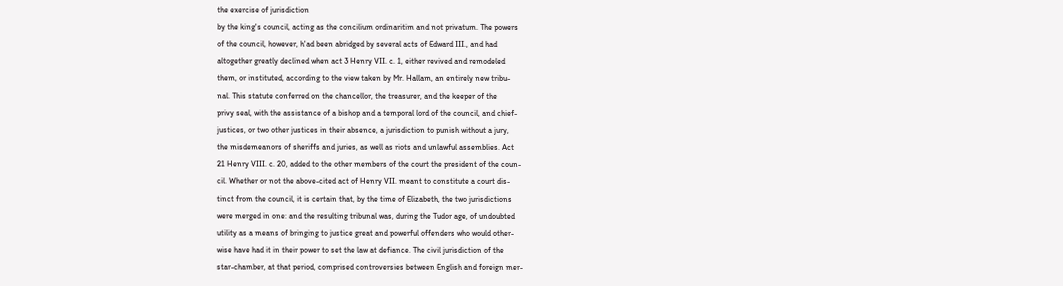the exercise of jurisdiction
by the king's council, acting as the concilium ordinaritim and not privatum. The powers
of the council, however, h'ad been abridged by several acts of Edward III., and had
altogether greatly declined when act 3 Henry VII. c. 1, either revived and remodeled
them, or instituted, according to the view taken by Mr. Hallam, an entirely new tribu-
nal. This statute conferred on the chancellor, the treasurer, and the keeper of the
privy seal, with the assistance of a bishop and a temporal lord of the council, and chief-
justices, or two other justices in their absence, a jurisdiction to punish without a jury,
the misdemeanors of sheriffs and juries, as well as riots and unlawful assemblies. Act
21 Henry VIII. c. 20, added to the other members of the court the president of the coun-
cil. Whether or not the above-cited act of Henry VII. meant to constitute a court dis-
tinct from the council, it is certain that, by the time of Elizabeth, the two jurisdictions
were merged in one: and the resulting tribunal was, during the Tudor age, of undoubted
utility as a means of bringing to justice great and powerful offenders who would other-
wise have had it in their power to set the law at defiance. The civil jurisdiction of the
star-chamber, at that period, comprised controversies between English and foreign mer-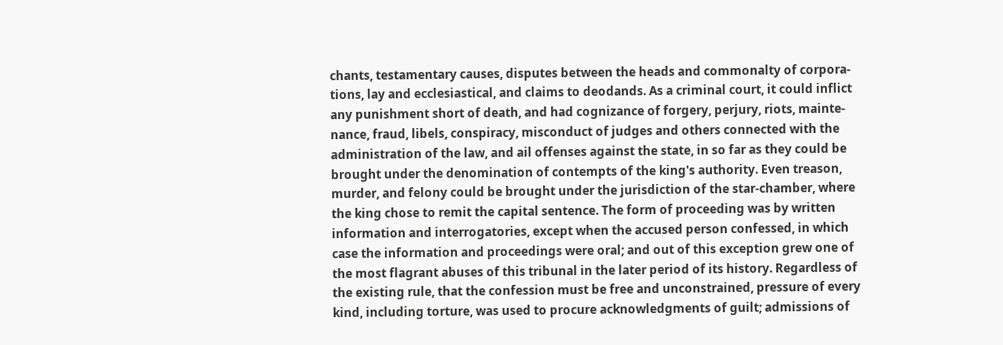chants, testamentary causes, disputes between the heads and commonalty of corpora-
tions, lay and ecclesiastical, and claims to deodands. As a criminal court, it could inflict
any punishment short of death, and had cognizance of forgery, perjury, riots, mainte-
nance, fraud, libels, conspiracy, misconduct of judges and others connected with the
administration of the law, and ail offenses against the state, in so far as they could be
brought under the denomination of contempts of the king's authority. Even treason,
murder, and felony could be brought under the jurisdiction of the star-chamber, where
the king chose to remit the capital sentence. The form of proceeding was by written
information and interrogatories, except when the accused person confessed, in which
case the information and proceedings were oral; and out of this exception grew one of
the most flagrant abuses of this tribunal in the later period of its history. Regardless of
the existing rule, that the confession must be free and unconstrained, pressure of every
kind, including torture, was used to procure acknowledgments of guilt; admissions of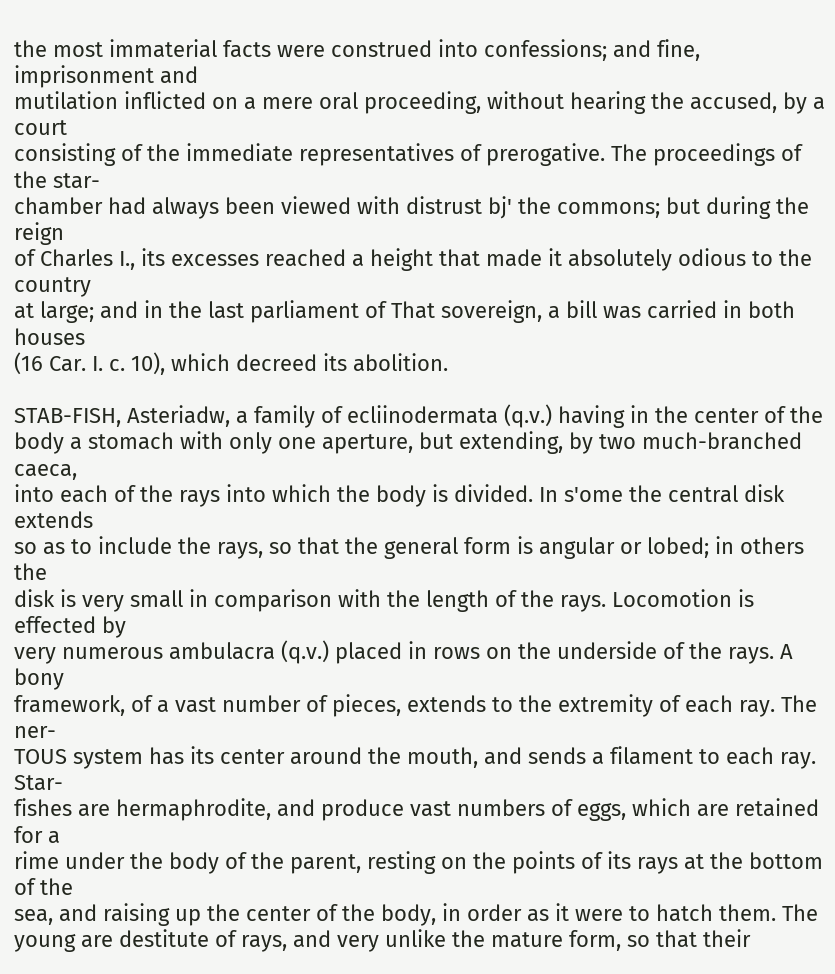the most immaterial facts were construed into confessions; and fine, imprisonment and
mutilation inflicted on a mere oral proceeding, without hearing the accused, by a court
consisting of the immediate representatives of prerogative. The proceedings of the star-
chamber had always been viewed with distrust bj' the commons; but during the reign
of Charles I., its excesses reached a height that made it absolutely odious to the country
at large; and in the last parliament of That sovereign, a bill was carried in both houses
(16 Car. I. c. 10), which decreed its abolition.

STAB-FISH, Asteriadw, a family of ecliinodermata (q.v.) having in the center of the
body a stomach with only one aperture, but extending, by two much-branched caeca,
into each of the rays into which the body is divided. In s'ome the central disk extends
so as to include the rays, so that the general form is angular or lobed; in others the
disk is very small in comparison with the length of the rays. Locomotion is effected by
very numerous ambulacra (q.v.) placed in rows on the underside of the rays. A bony
framework, of a vast number of pieces, extends to the extremity of each ray. The ner-
TOUS system has its center around the mouth, and sends a filament to each ray. Star-
fishes are hermaphrodite, and produce vast numbers of eggs, which are retained for a
rime under the body of the parent, resting on the points of its rays at the bottom of the
sea, and raising up the center of the body, in order as it were to hatch them. The
young are destitute of rays, and very unlike the mature form, so that their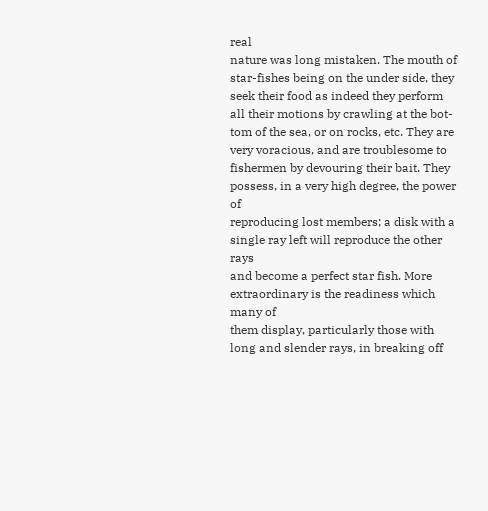real
nature was long mistaken. The mouth of star-fishes being on the under side, they
seek their food as indeed they perform all their motions by crawling at the bot-
tom of the sea, or on rocks, etc. They are very voracious, and are troublesome to
fishermen by devouring their bait. They possess, in a very high degree, the power of
reproducing lost members; a disk with a single ray left will reproduce the other rays
and become a perfect star fish. More extraordinary is the readiness which many of
them display, particularly those with long and slender rays, in breaking off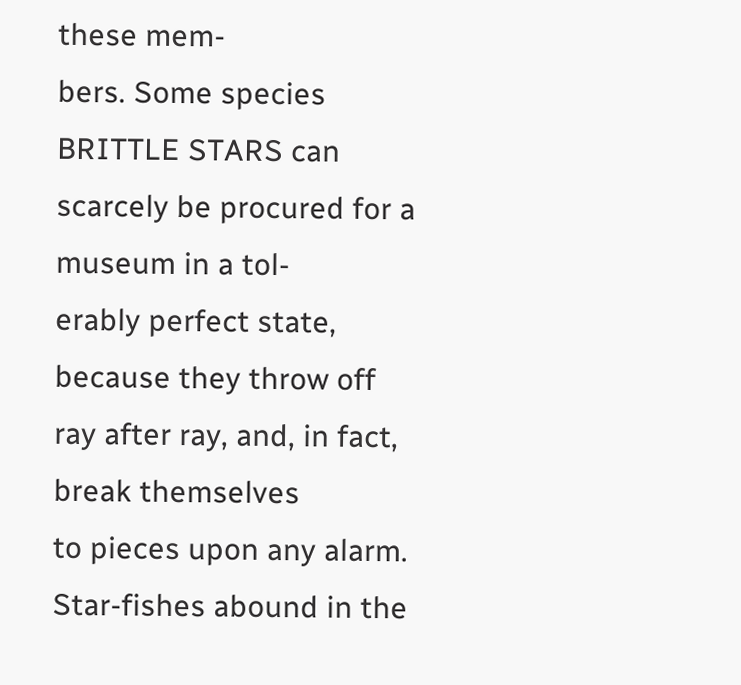these mem-
bers. Some species BRITTLE STARS can scarcely be procured for a museum in a tol-
erably perfect state, because they throw off ray after ray, and, in fact, break themselves
to pieces upon any alarm. Star-fishes abound in the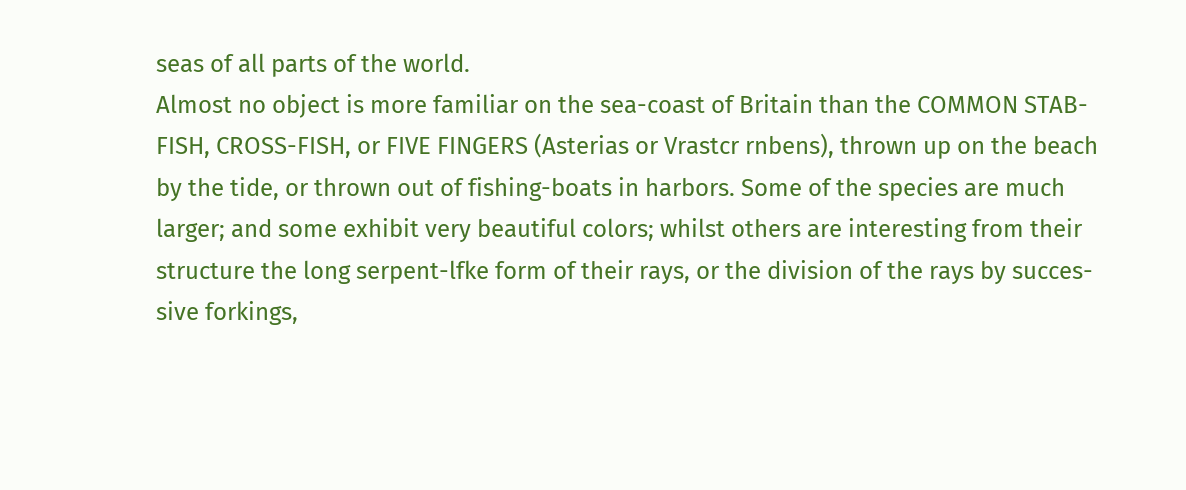seas of all parts of the world.
Almost no object is more familiar on the sea-coast of Britain than the COMMON STAB-
FISH, CROSS-FISH, or FIVE FINGERS (Asterias or Vrastcr rnbens), thrown up on the beach
by the tide, or thrown out of fishing-boats in harbors. Some of the species are much
larger; and some exhibit very beautiful colors; whilst others are interesting from their
structure the long serpent-lfke form of their rays, or the division of the rays by succes-
sive forkings,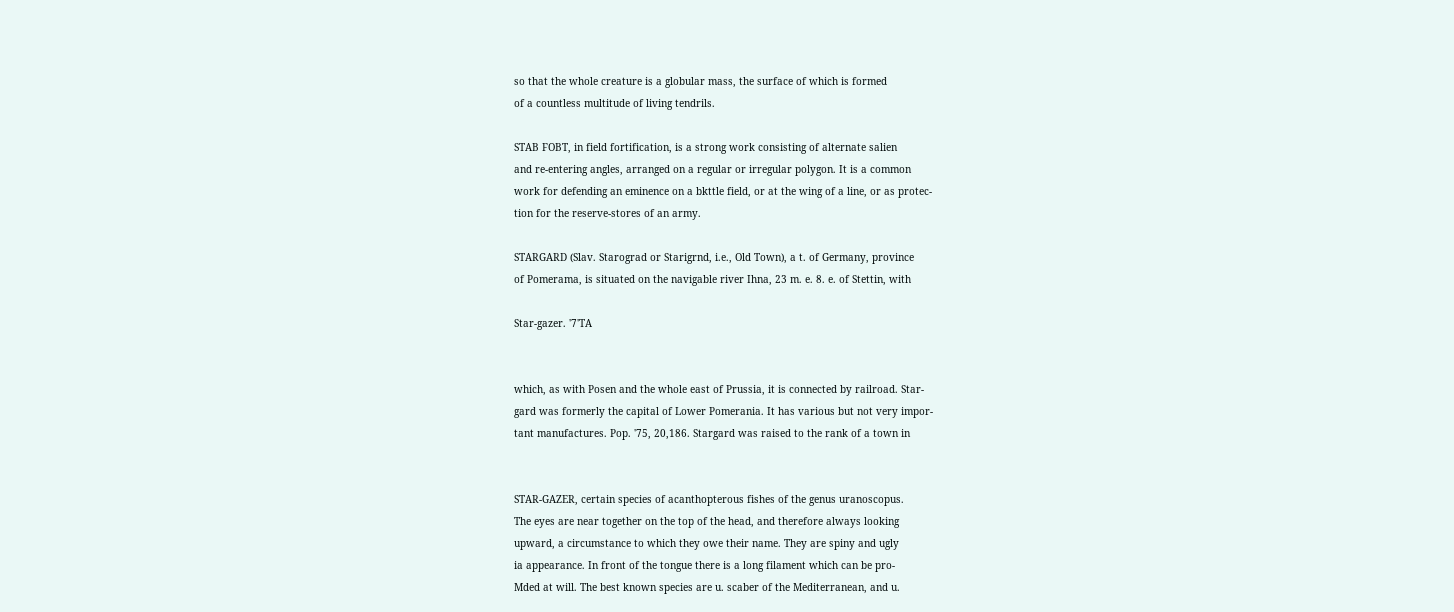so that the whole creature is a globular mass, the surface of which is formed
of a countless multitude of living tendrils.

STAB FOBT, in field fortification, is a strong work consisting of alternate salien
and re-entering angles, arranged on a regular or irregular polygon. It is a common
work for defending an eminence on a bkttle field, or at the wing of a line, or as protec-
tion for the reserve-stores of an army.

STARGARD (Slav. Starograd or Starigrnd, i.e., Old Town), a t. of Germany, province
of Pomerama, is situated on the navigable river Ihna, 23 m. e. 8. e. of Stettin, with

Star-gazer. '7'TA


which, as with Posen and the whole east of Prussia, it is connected by railroad. Star-
gard was formerly the capital of Lower Pomerania. It has various but not very impor-
tant manufactures. Pop. '75, 20,186. Stargard was raised to the rank of a town in


STAR-GAZER, certain species of acanthopterous fishes of the genus uranoscopus.
The eyes are near together on the top of the head, and therefore always looking
upward, a circumstance to which they owe their name. They are spiny and ugly
ia appearance. In front of the tongue there is a long filament which can be pro-
Mded at will. The best known species are u. scaber of the Mediterranean, and u.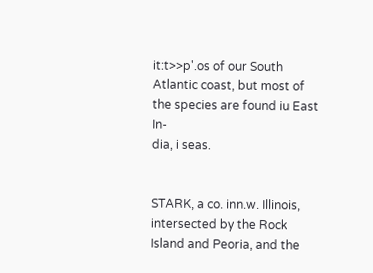it:t>>p'.os of our South Atlantic coast, but most of the species are found iu East In-
dia, i seas.


STARK, a co. inn.w. Illinois, intersected by the Rock Island and Peoria, and the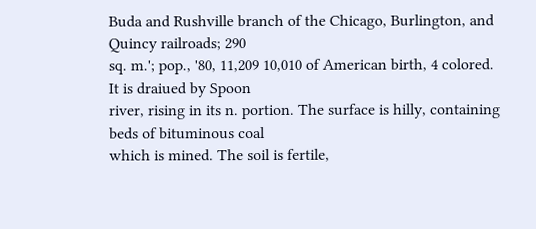Buda and Rushville branch of the Chicago, Burlington, and Quincy railroads; 290
sq. m.'; pop., '80, 11,209 10,010 of American birth, 4 colored. It is draiued by Spoon
river, rising in its n. portion. The surface is hilly, containing beds of bituminous coal
which is mined. The soil is fertile,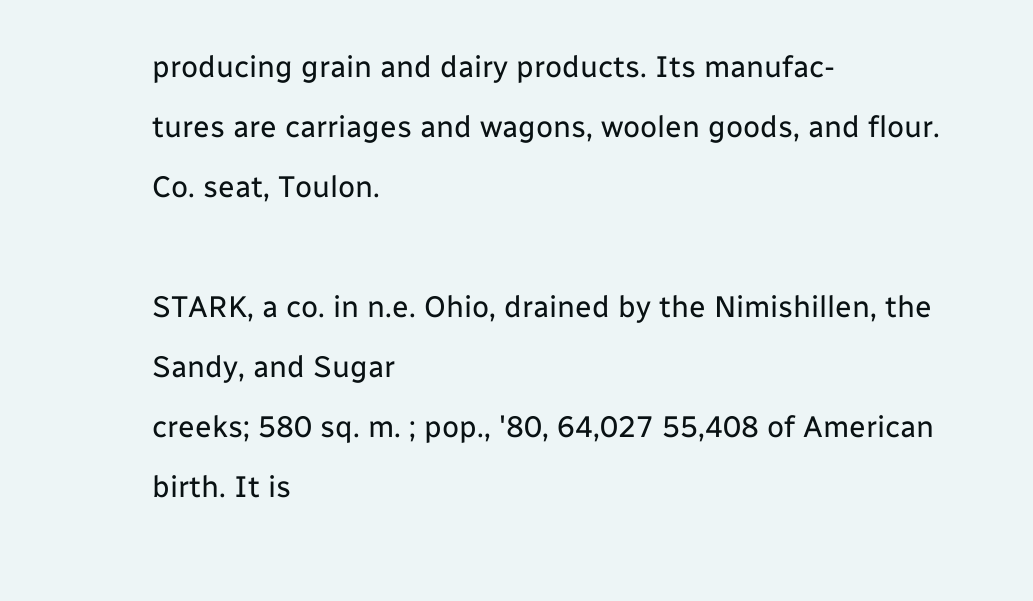producing grain and dairy products. Its manufac-
tures are carriages and wagons, woolen goods, and flour. Co. seat, Toulon.

STARK, a co. in n.e. Ohio, drained by the Nimishillen, the Sandy, and Sugar
creeks; 580 sq. m. ; pop., '80, 64,027 55,408 of American birth. It is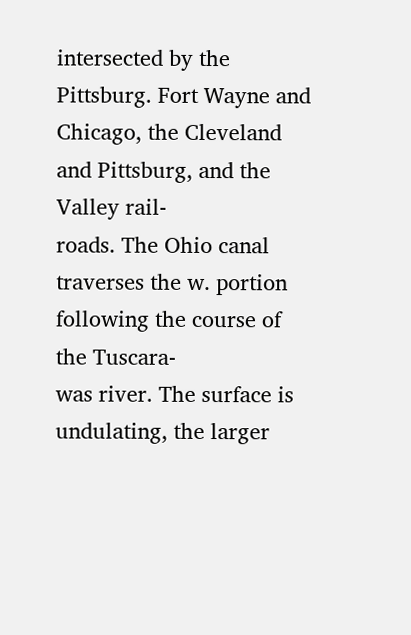intersected by the
Pittsburg. Fort Wayne and Chicago, the Cleveland and Pittsburg, and the Valley rail-
roads. The Ohio canal traverses the w. portion following the course of the Tuscara-
was river. The surface is undulating, the larger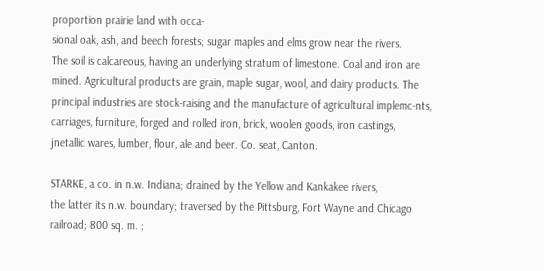proportion prairie land with occa-
sional oak, ash, and beech forests; sugar maples and elms grow near the rivers.
The soil is calcareous, having an underlying stratum of limestone. Coal and iron are
mined. Agricultural products are grain, maple sugar, wool, and dairy products. The
principal industries are stock-raising and the manufacture of agricultural implemc-nts,
carriages, furniture, forged and rolled iron, brick, woolen goods, iron castings,
jnetallic wares, lumber, flour, ale and beer. Co. seat, Canton.

STARKE, a co. in n.w. Indiana; drained by the Yellow and Kankakee rivers,
the latter its n.w. boundary; traversed by the Pittsburg, Fort Wayne and Chicago
railroad; 800 sq. m. ;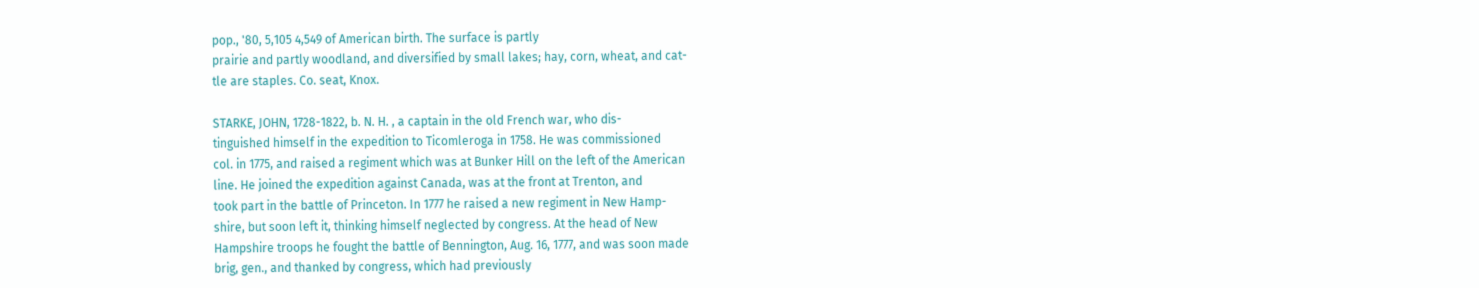pop., '80, 5,105 4,549 of American birth. The surface is partly
prairie and partly woodland, and diversified by small lakes; hay, corn, wheat, and cat-
tle are staples. Co. seat, Knox.

STARKE, JOHN, 1728-1822, b. N. H. , a captain in the old French war, who dis-
tinguished himself in the expedition to Ticomleroga in 1758. He was commissioned
col. in 1775, and raised a regiment which was at Bunker Hill on the left of the American
line. He joined the expedition against Canada, was at the front at Trenton, and
took part in the battle of Princeton. In 1777 he raised a new regiment in New Hamp-
shire, but soon left it, thinking himself neglected by congress. At the head of New
Hampshire troops he fought the battle of Bennington, Aug. 16, 1777, and was soon made
brig, gen., and thanked by congress, which had previously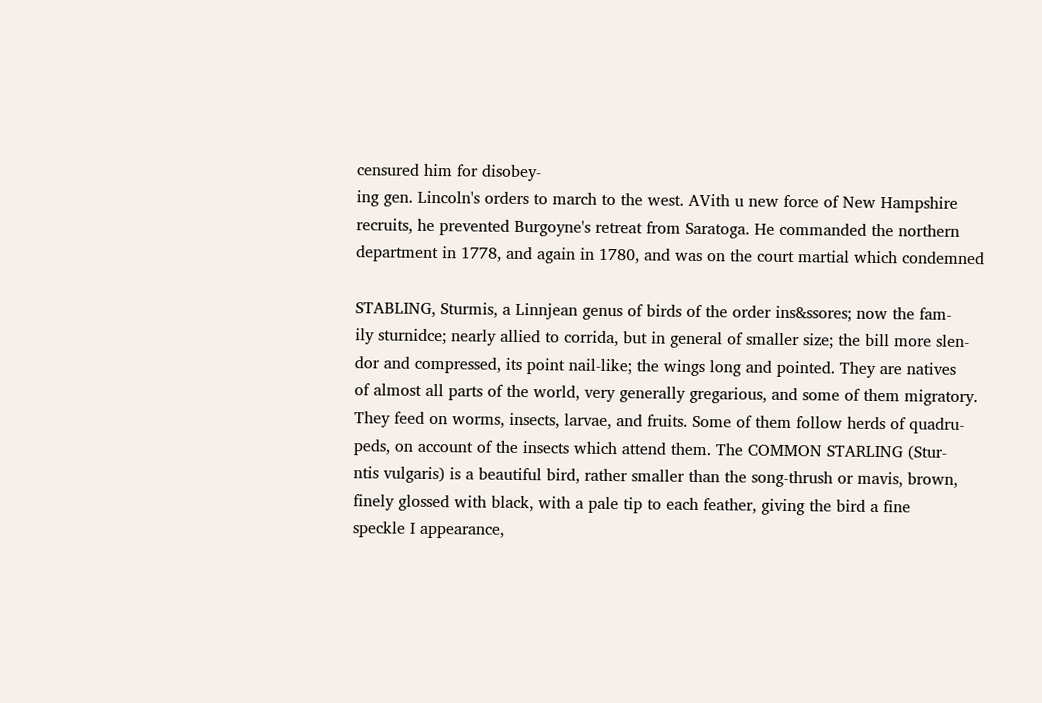censured him for disobey-
ing gen. Lincoln's orders to march to the west. AVith u new force of New Hampshire
recruits, he prevented Burgoyne's retreat from Saratoga. He commanded the northern
department in 1778, and again in 1780, and was on the court martial which condemned

STABLING, Sturmis, a Linnjean genus of birds of the order ins&ssores; now the fam-
ily sturnidce; nearly allied to corrida, but in general of smaller size; the bill more slen-
dor and compressed, its point nail-like; the wings long and pointed. They are natives
of almost all parts of the world, very generally gregarious, and some of them migratory.
They feed on worms, insects, larvae, and fruits. Some of them follow herds of quadru-
peds, on account of the insects which attend them. The COMMON STARLING (Stur-
ntis vulgaris) is a beautiful bird, rather smaller than the song-thrush or mavis, brown,
finely glossed with black, with a pale tip to each feather, giving the bird a fine
speckle I appearance,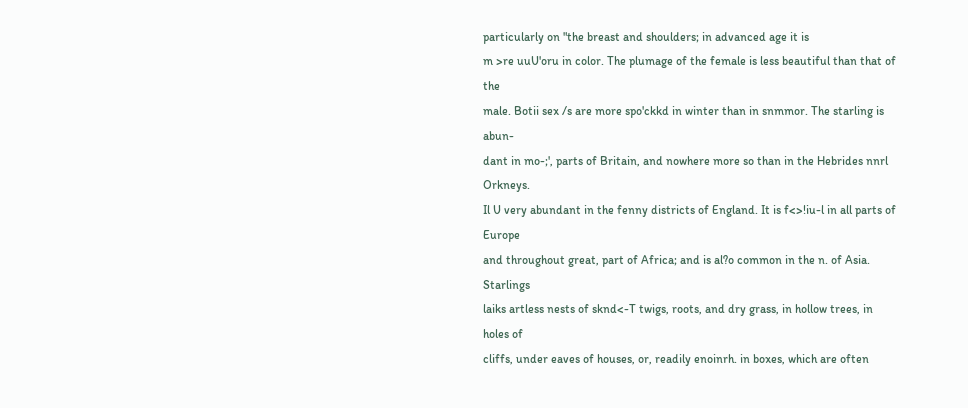particularly on "the breast and shoulders; in advanced age it is
m >re uuU'oru in color. The plumage of the female is less beautiful than that of the
male. Botii sex /s are more spo'ckkd in winter than in snmmor. The starling is abun-
dant in mo-;', parts of Britain, and nowhere more so than in the Hebrides nnrl Orkneys.
Il U very abundant in the fenny districts of England. It is f<>!iu-l in all parts of Europe
and throughout great, part of Africa; and is al?o common in the n. of Asia. Starlings
laiks artless nests of sknd<-T twigs, roots, and dry grass, in hollow trees, in holes of
cliffs, under eaves of houses, or, readily enoinrh. in boxes, which are often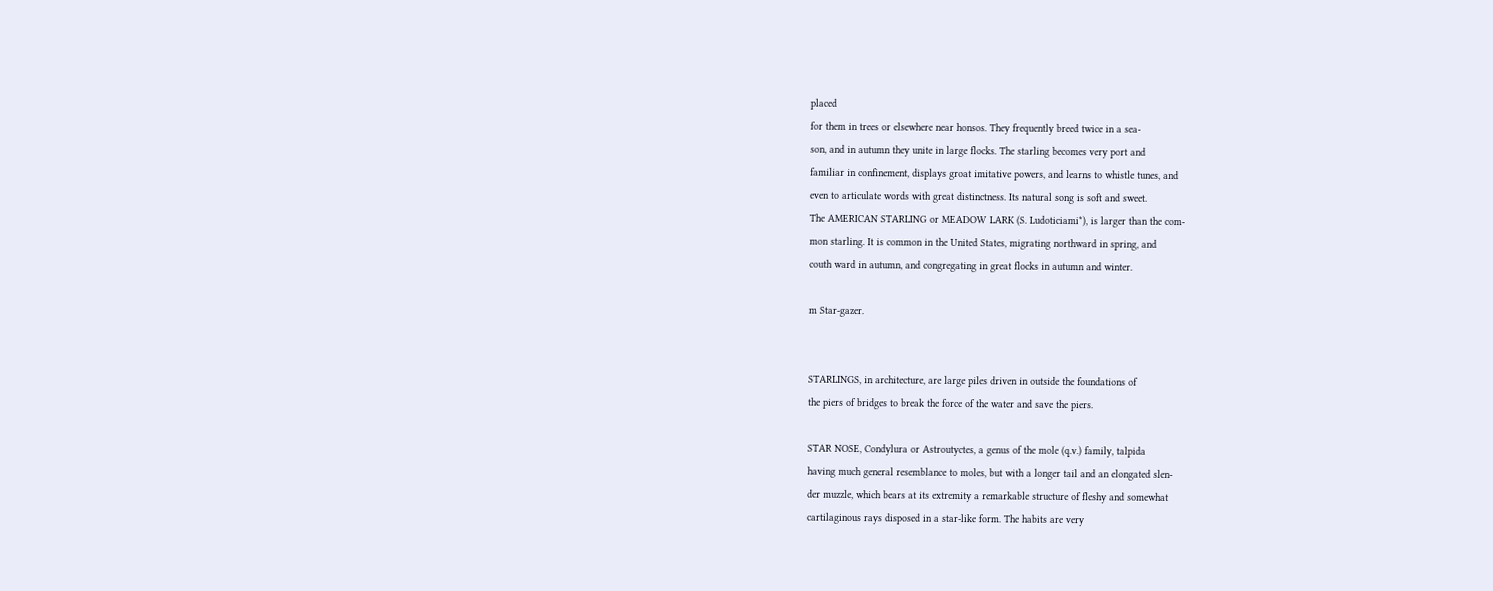placed
for them in trees or elsewhere near honsos. They frequently breed twice in a sea-
son, and in autumn they unite in large flocks. The starling becomes very port and
familiar in confinement, displays groat imitative powers, and learns to whistle tunes, and
even to articulate words with great distinctness. Its natural song is soft and sweet.
The AMERICAN STARLING or MEADOW LARK (S. Ludoticiami*), is larger than the com-
mon starling. It is common in the United States, migrating northward in spring, and
couth ward in autumn, and congregating in great flocks in autumn and winter.

m Star-gazer.


STARLINGS, in architecture, are large piles driven in outside the foundations of
the piers of bridges to break the force of the water and save the piers.

STAR NOSE, Condylura or Astroutyctes, a genus of the mole (q.v.) family, talpida
having much general resemblance to moles, but with a longer tail and an elongated slen-
der muzzle, which bears at its extremity a remarkable structure of fleshy and somewhat
cartilaginous rays disposed in a star-like form. The habits are very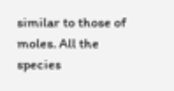similar to those of
moles. All the species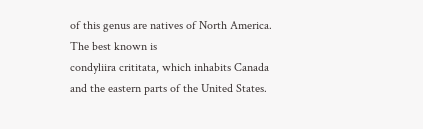of this genus are natives of North America. The best known is
condyliira crititata, which inhabits Canada and the eastern parts of the United States.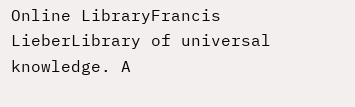Online LibraryFrancis LieberLibrary of universal knowledge. A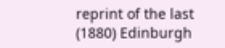reprint of the last (1880) Edinburgh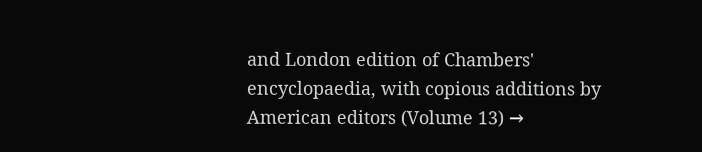and London edition of Chambers' encyclopaedia, with copious additions by American editors (Volume 13) →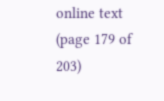online text (page 179 of 203)